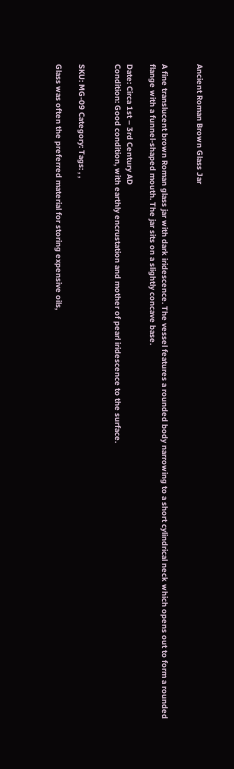Ancient Roman Brown Glass Jar


A fine translucent brown Roman glass jar with dark iridescence. The vessel features a rounded body narrowing to a short cylindrical neck which opens out to form a rounded flange with a funnel-shaped mouth. The jar sits on a slightly concave base.

Date: Circa 1st – 3rd Century AD
Condition: Good condition, with earthly encrustation and mother of pearl iridescence to the surface.


SKU: MG-09 Category: Tags: , ,

Glass was often the preferred material for storing expensive oils,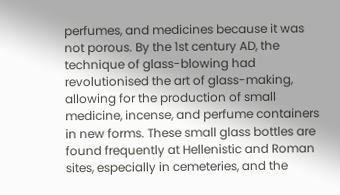perfumes, and medicines because it was not porous. By the 1st century AD, the technique of glass-blowing had revolutionised the art of glass-making, allowing for the production of small medicine, incense, and perfume containers in new forms. These small glass bottles are found frequently at Hellenistic and Roman sites, especially in cemeteries, and the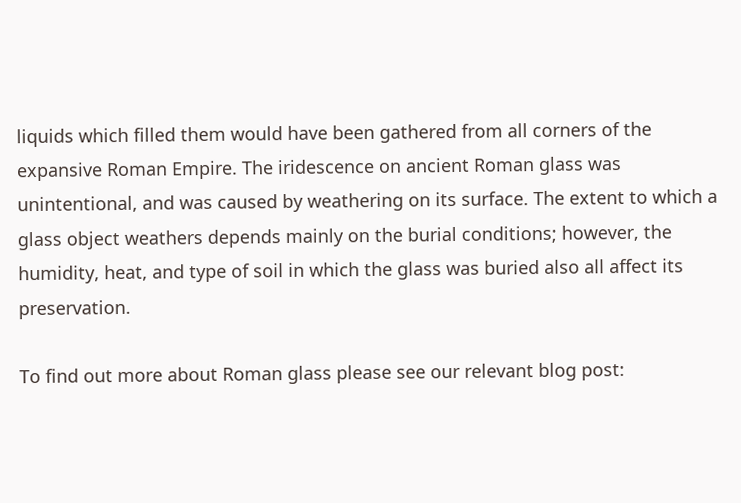liquids which filled them would have been gathered from all corners of the expansive Roman Empire. The iridescence on ancient Roman glass was unintentional, and was caused by weathering on its surface. The extent to which a glass object weathers depends mainly on the burial conditions; however, the humidity, heat, and type of soil in which the glass was buried also all affect its preservation.

To find out more about Roman glass please see our relevant blog post: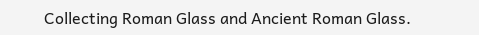Collecting Roman Glass and Ancient Roman Glass.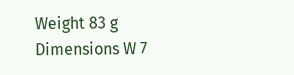Weight 83 g
Dimensions W 7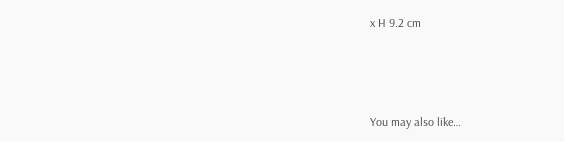x H 9.2 cm



You may also like…